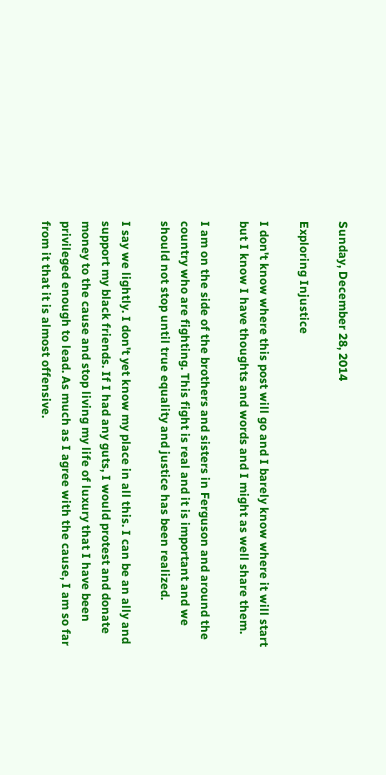Sunday, December 28, 2014

Exploring Injustice

I don't know where this post will go and I barely know where it will start but I know I have thoughts and words and I might as well share them.

I am on the side of the brothers and sisters in Ferguson and around the country who are fighting. This fight is real and it is important and we should not stop until true equality and justice has been realized.

I say we lightly. I don't yet know my place in all this. I can be an ally and support my black friends. If I had any guts, I would protest and donate money to the cause and stop living my life of luxury that I have been privileged enough to lead. As much as I agree with the cause, I am so far from it that it is almost offensive.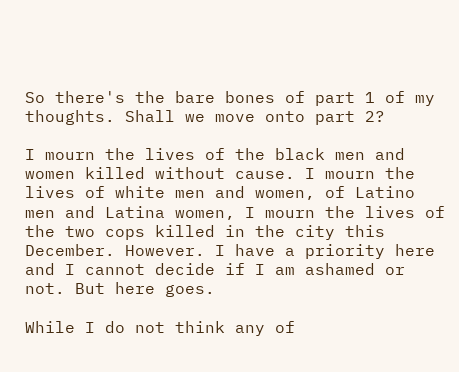So there's the bare bones of part 1 of my thoughts. Shall we move onto part 2?

I mourn the lives of the black men and women killed without cause. I mourn the lives of white men and women, of Latino men and Latina women, I mourn the lives of the two cops killed in the city this December. However. I have a priority here and I cannot decide if I am ashamed or not. But here goes.

While I do not think any of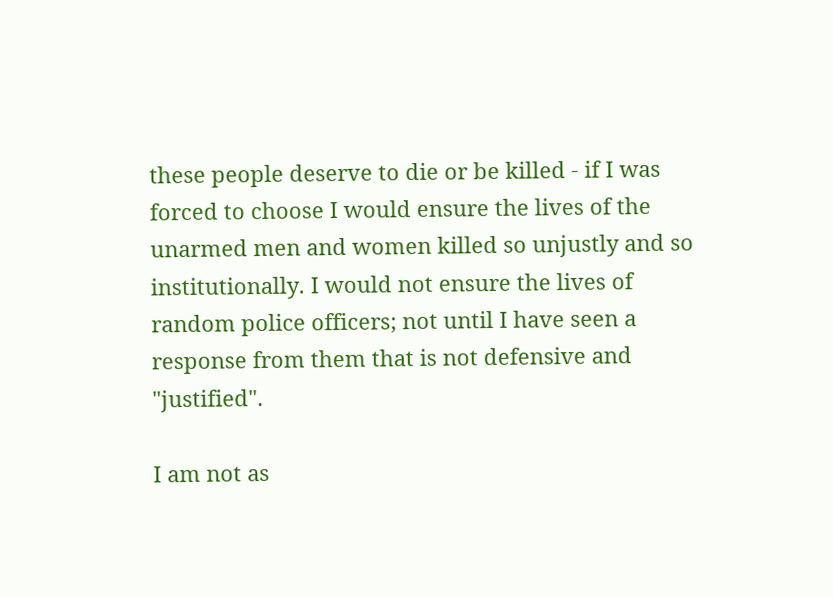these people deserve to die or be killed - if I was forced to choose I would ensure the lives of the unarmed men and women killed so unjustly and so institutionally. I would not ensure the lives of random police officers; not until I have seen a response from them that is not defensive and "justified".

I am not as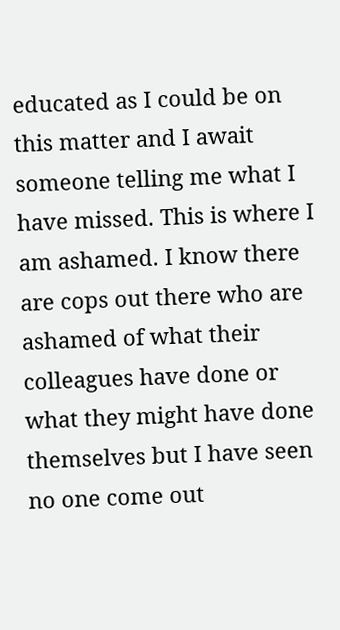educated as I could be on this matter and I await someone telling me what I have missed. This is where I am ashamed. I know there are cops out there who are ashamed of what their colleagues have done or what they might have done themselves but I have seen no one come out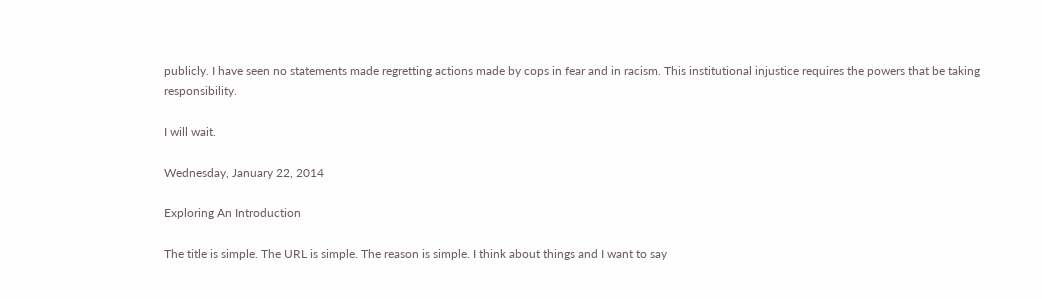publicly. I have seen no statements made regretting actions made by cops in fear and in racism. This institutional injustice requires the powers that be taking responsibility.

I will wait.

Wednesday, January 22, 2014

Exploring An Introduction

The title is simple. The URL is simple. The reason is simple. I think about things and I want to say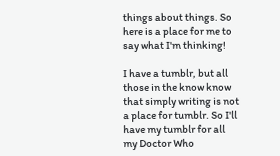things about things. So here is a place for me to say what I'm thinking!

I have a tumblr, but all those in the know know that simply writing is not a place for tumblr. So I'll have my tumblr for all my Doctor Who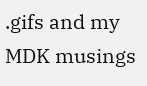.gifs and my MDK musings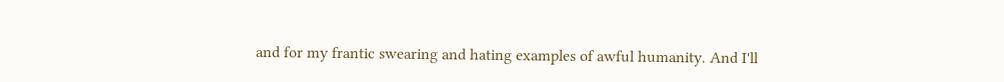and for my frantic swearing and hating examples of awful humanity. And I'll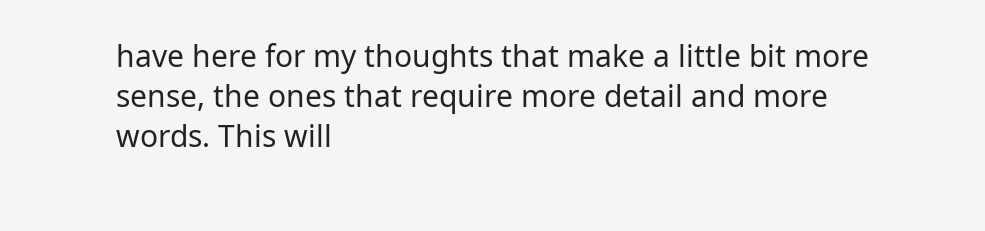have here for my thoughts that make a little bit more sense, the ones that require more detail and more words. This will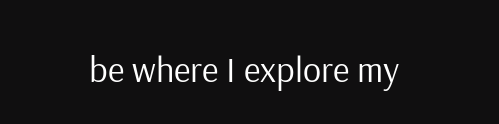be where I explore my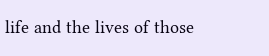life and the lives of those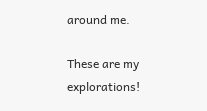around me.

These are my explorations!